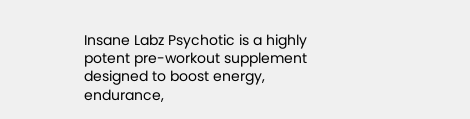Insane Labz Psychotic is a highly potent pre-workout supplement designed to boost energy, endurance,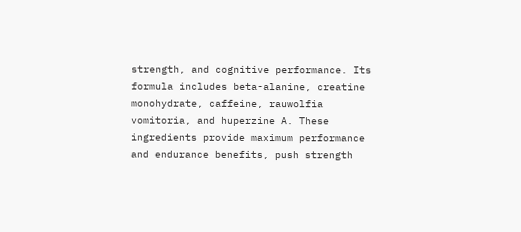strength, and cognitive performance. Its formula includes beta-alanine, creatine monohydrate, caffeine, rauwolfia vomitoria, and huperzine A. These ingredients provide maximum performance and endurance benefits, push strength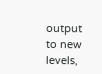output to new levels,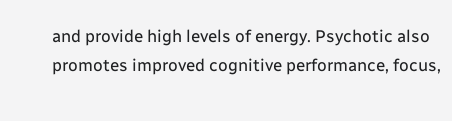and provide high levels of energy. Psychotic also promotes improved cognitive performance, focus,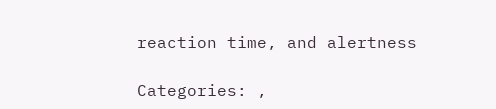reaction time, and alertness

Categories: ,